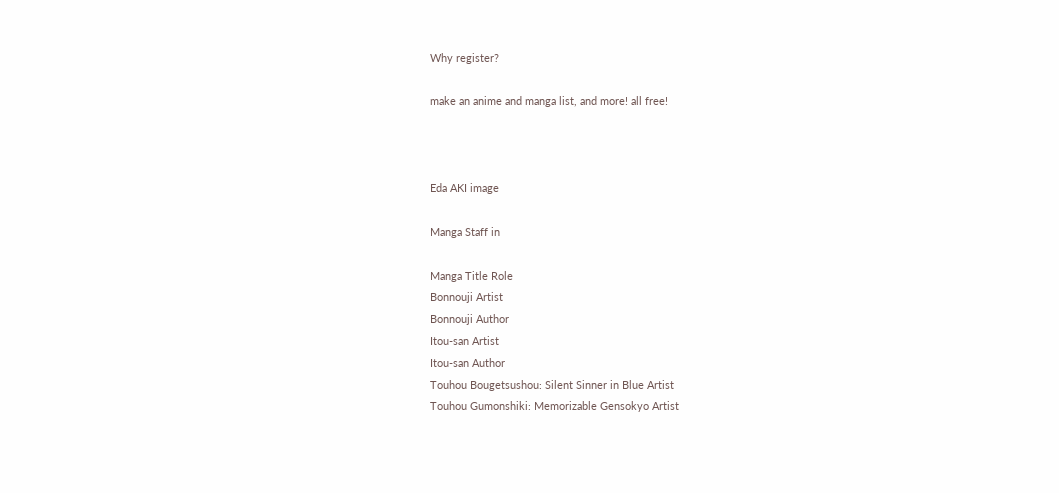Why register?

make an anime and manga list, and more! all free!



Eda AKI image

Manga Staff in

Manga Title Role
Bonnouji Artist
Bonnouji Author
Itou-san Artist
Itou-san Author
Touhou Bougetsushou: Silent Sinner in Blue Artist
Touhou Gumonshiki: Memorizable Gensokyo Artist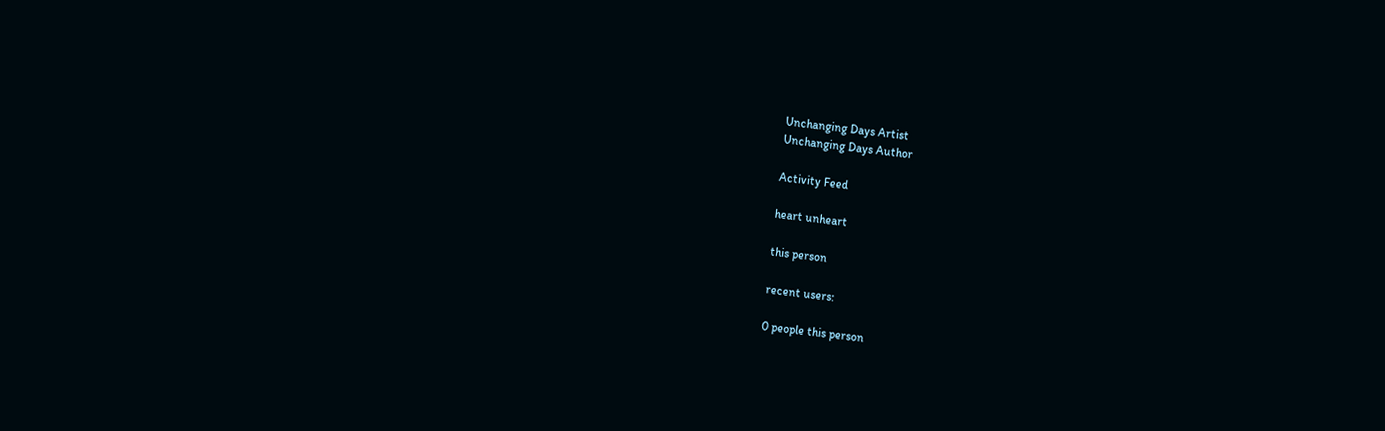Unchanging Days Artist
Unchanging Days Author

Activity Feed

heart unheart

this person

recent users:

0 people this person